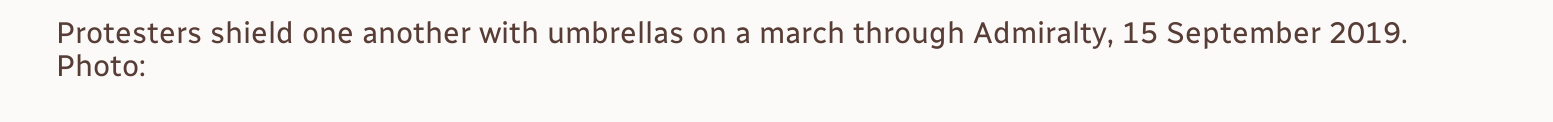Protesters shield one another with umbrellas on a march through Admiralty, 15 September 2019. Photo: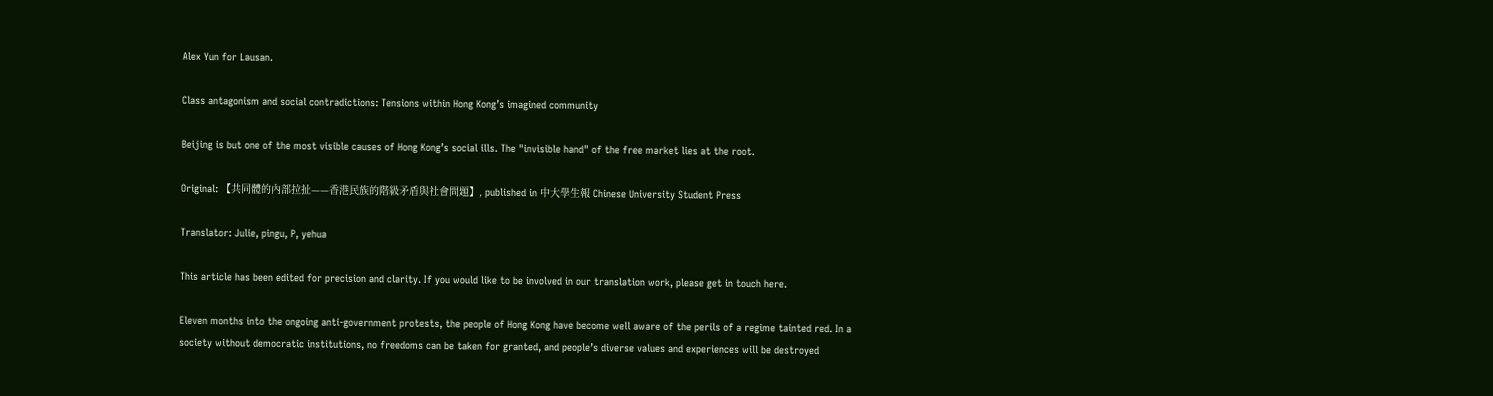Alex Yun for Lausan.

Class antagonism and social contradictions: Tensions within Hong Kong’s imagined community

Beijing is but one of the most visible causes of Hong Kong’s social ills. The "invisible hand" of the free market lies at the root.

Original: 【共同體的內部拉扯——香港民族的階級矛盾與社會問題】, published in 中大學生報 Chinese University Student Press

Translator: Julie, pingu, P, yehua

This article has been edited for precision and clarity. If you would like to be involved in our translation work, please get in touch here.

Eleven months into the ongoing anti-government protests, the people of Hong Kong have become well aware of the perils of a regime tainted red. In a society without democratic institutions, no freedoms can be taken for granted, and people’s diverse values and experiences will be destroyed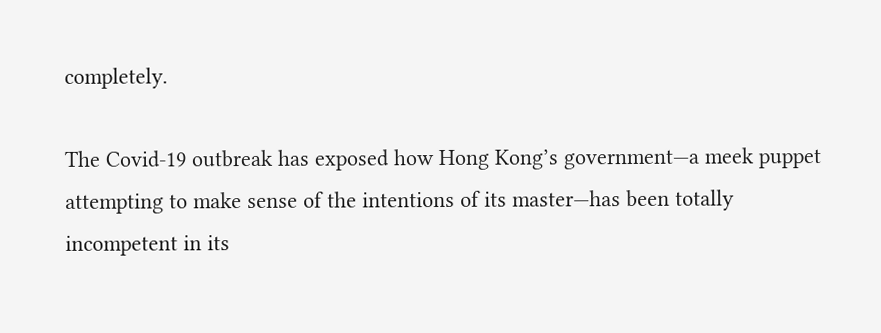completely.

The Covid-19 outbreak has exposed how Hong Kong’s government—a meek puppet attempting to make sense of the intentions of its master—has been totally incompetent in its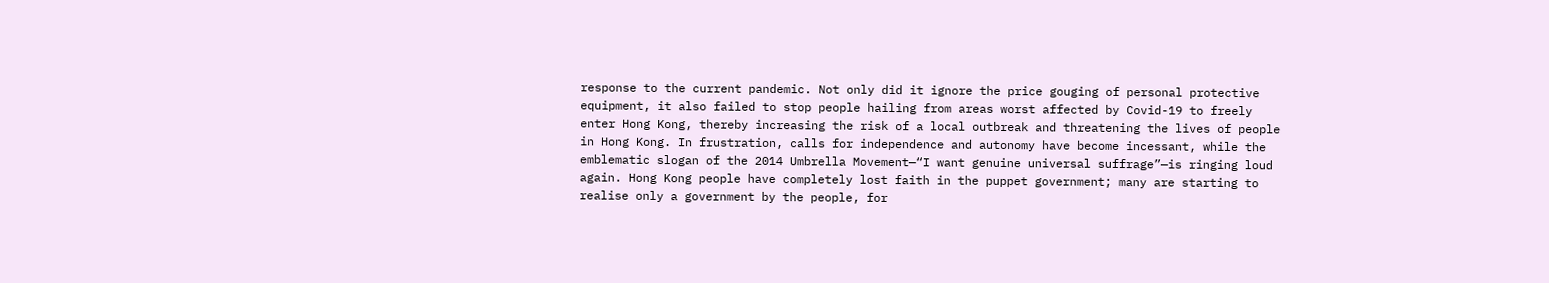response to the current pandemic. Not only did it ignore the price gouging of personal protective equipment, it also failed to stop people hailing from areas worst affected by Covid-19 to freely enter Hong Kong, thereby increasing the risk of a local outbreak and threatening the lives of people in Hong Kong. In frustration, calls for independence and autonomy have become incessant, while the emblematic slogan of the 2014 Umbrella Movement—“I want genuine universal suffrage”—is ringing loud again. Hong Kong people have completely lost faith in the puppet government; many are starting to realise only a government by the people, for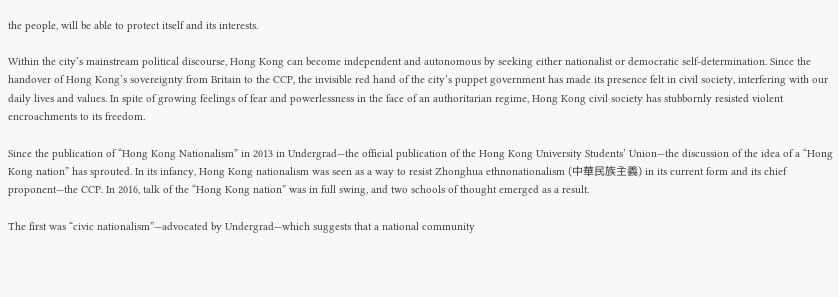the people, will be able to protect itself and its interests.

Within the city’s mainstream political discourse, Hong Kong can become independent and autonomous by seeking either nationalist or democratic self-determination. Since the handover of Hong Kong’s sovereignty from Britain to the CCP, the invisible red hand of the city’s puppet government has made its presence felt in civil society, interfering with our daily lives and values. In spite of growing feelings of fear and powerlessness in the face of an authoritarian regime, Hong Kong civil society has stubbornly resisted violent encroachments to its freedom.

Since the publication of “Hong Kong Nationalism” in 2013 in Undergrad—the official publication of the Hong Kong University Students’ Union—the discussion of the idea of a “Hong Kong nation” has sprouted. In its infancy, Hong Kong nationalism was seen as a way to resist Zhonghua ethnonationalism (中華民族主義) in its current form and its chief proponent—the CCP. In 2016, talk of the “Hong Kong nation” was in full swing, and two schools of thought emerged as a result.

The first was “civic nationalism”—advocated by Undergrad—which suggests that a national community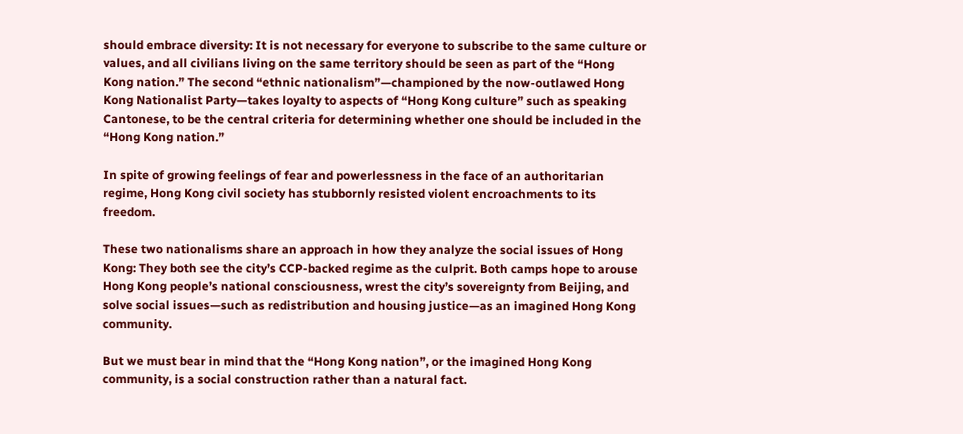should embrace diversity: It is not necessary for everyone to subscribe to the same culture or values, and all civilians living on the same territory should be seen as part of the “Hong Kong nation.” The second “ethnic nationalism”—championed by the now-outlawed Hong Kong Nationalist Party—takes loyalty to aspects of “Hong Kong culture” such as speaking Cantonese, to be the central criteria for determining whether one should be included in the “Hong Kong nation.”

In spite of growing feelings of fear and powerlessness in the face of an authoritarian regime, Hong Kong civil society has stubbornly resisted violent encroachments to its freedom.

These two nationalisms share an approach in how they analyze the social issues of Hong Kong: They both see the city’s CCP-backed regime as the culprit. Both camps hope to arouse Hong Kong people’s national consciousness, wrest the city’s sovereignty from Beijing, and solve social issues—such as redistribution and housing justice—as an imagined Hong Kong community.

But we must bear in mind that the “Hong Kong nation”, or the imagined Hong Kong community, is a social construction rather than a natural fact.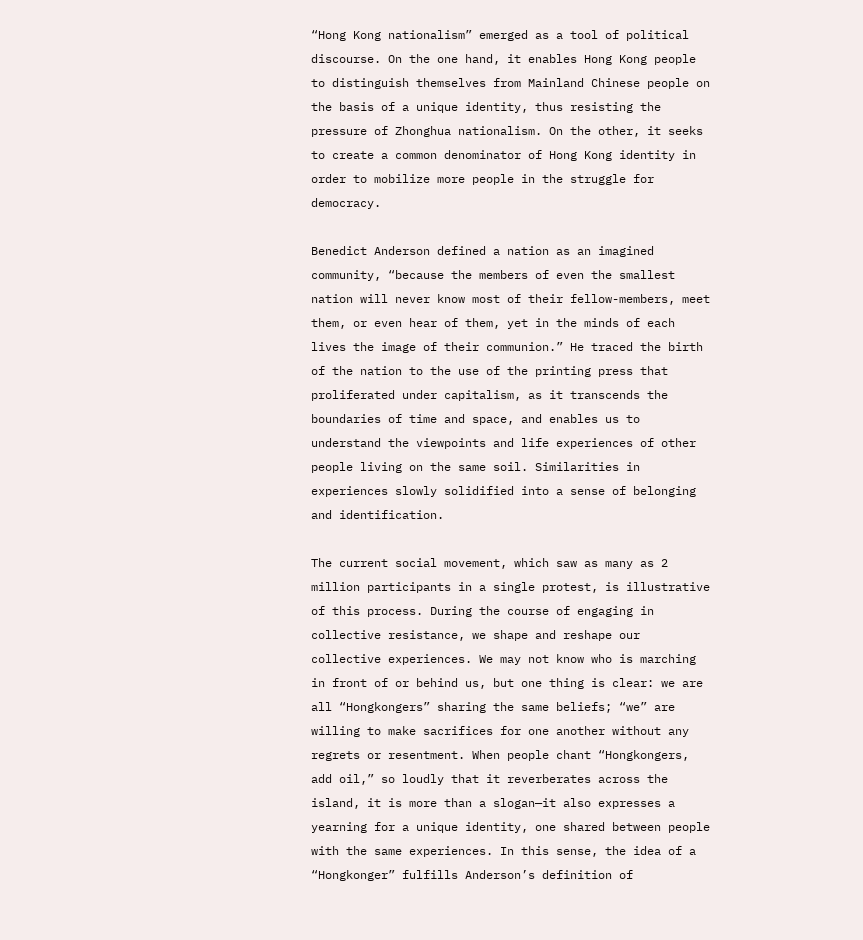“Hong Kong nationalism” emerged as a tool of political discourse. On the one hand, it enables Hong Kong people to distinguish themselves from Mainland Chinese people on the basis of a unique identity, thus resisting the pressure of Zhonghua nationalism. On the other, it seeks to create a common denominator of Hong Kong identity in order to mobilize more people in the struggle for democracy.

Benedict Anderson defined a nation as an imagined community, “because the members of even the smallest nation will never know most of their fellow-members, meet them, or even hear of them, yet in the minds of each lives the image of their communion.” He traced the birth of the nation to the use of the printing press that proliferated under capitalism, as it transcends the boundaries of time and space, and enables us to understand the viewpoints and life experiences of other people living on the same soil. Similarities in experiences slowly solidified into a sense of belonging and identification.

The current social movement, which saw as many as 2 million participants in a single protest, is illustrative of this process. During the course of engaging in collective resistance, we shape and reshape our collective experiences. We may not know who is marching in front of or behind us, but one thing is clear: we are all “Hongkongers” sharing the same beliefs; “we” are willing to make sacrifices for one another without any regrets or resentment. When people chant “Hongkongers, add oil,” so loudly that it reverberates across the island, it is more than a slogan—it also expresses a yearning for a unique identity, one shared between people with the same experiences. In this sense, the idea of a “Hongkonger” fulfills Anderson’s definition of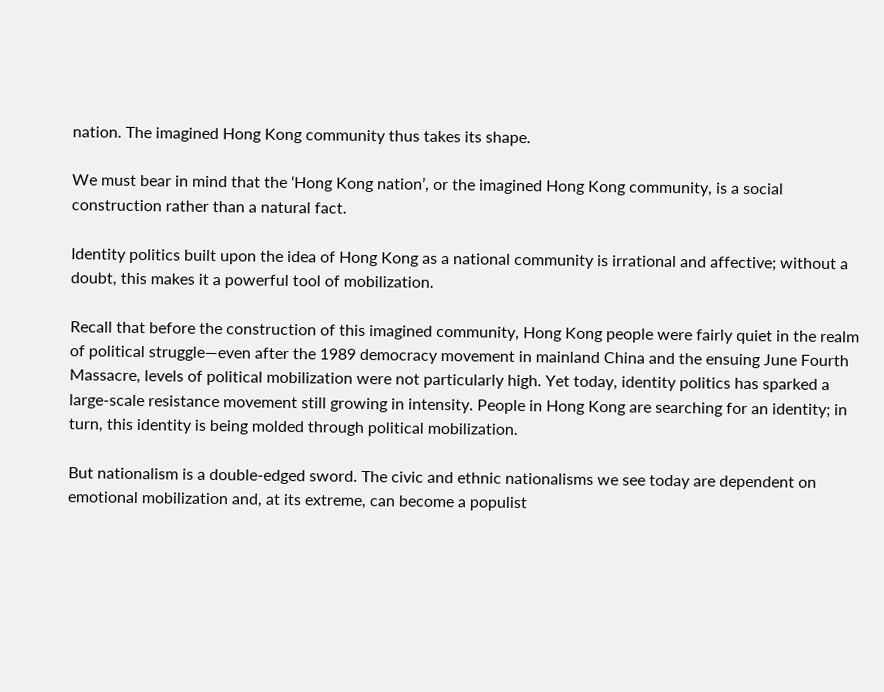nation. The imagined Hong Kong community thus takes its shape.

We must bear in mind that the ‘Hong Kong nation’, or the imagined Hong Kong community, is a social construction rather than a natural fact.

Identity politics built upon the idea of Hong Kong as a national community is irrational and affective; without a doubt, this makes it a powerful tool of mobilization.

Recall that before the construction of this imagined community, Hong Kong people were fairly quiet in the realm of political struggle—even after the 1989 democracy movement in mainland China and the ensuing June Fourth Massacre, levels of political mobilization were not particularly high. Yet today, identity politics has sparked a large-scale resistance movement still growing in intensity. People in Hong Kong are searching for an identity; in turn, this identity is being molded through political mobilization.

But nationalism is a double-edged sword. The civic and ethnic nationalisms we see today are dependent on emotional mobilization and, at its extreme, can become a populist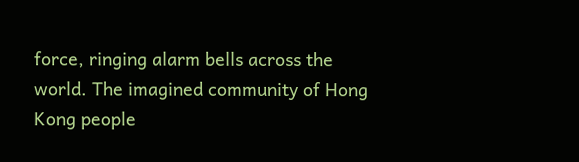force, ringing alarm bells across the world. The imagined community of Hong Kong people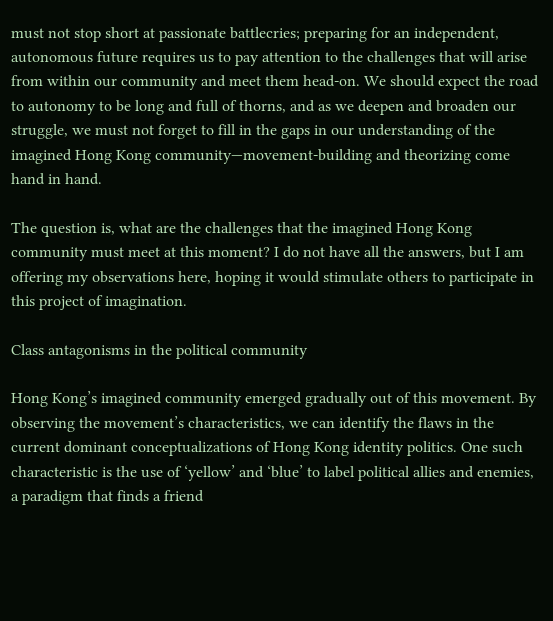must not stop short at passionate battlecries; preparing for an independent, autonomous future requires us to pay attention to the challenges that will arise from within our community and meet them head-on. We should expect the road to autonomy to be long and full of thorns, and as we deepen and broaden our struggle, we must not forget to fill in the gaps in our understanding of the imagined Hong Kong community—movement-building and theorizing come hand in hand.

The question is, what are the challenges that the imagined Hong Kong community must meet at this moment? I do not have all the answers, but I am offering my observations here, hoping it would stimulate others to participate in this project of imagination.

Class antagonisms in the political community

Hong Kong’s imagined community emerged gradually out of this movement. By observing the movement’s characteristics, we can identify the flaws in the current dominant conceptualizations of Hong Kong identity politics. One such characteristic is the use of ‘yellow’ and ‘blue’ to label political allies and enemies, a paradigm that finds a friend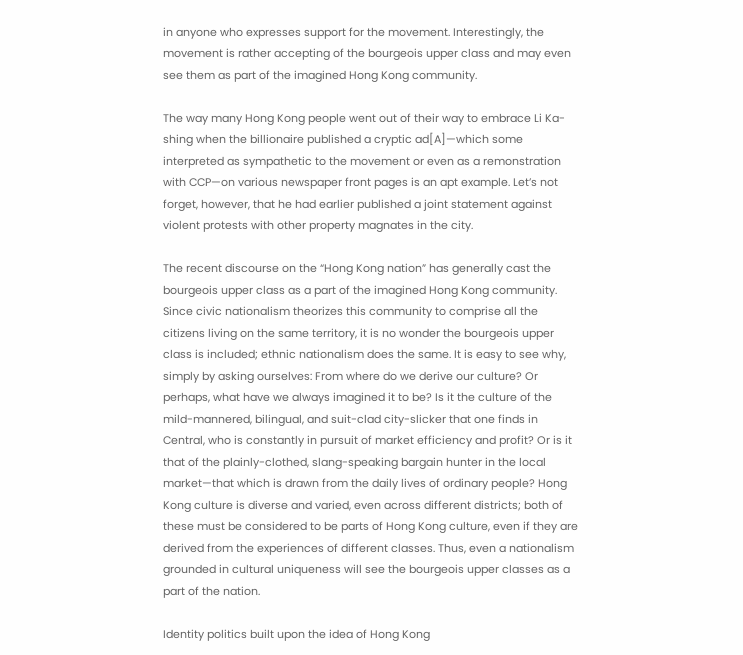in anyone who expresses support for the movement. Interestingly, the movement is rather accepting of the bourgeois upper class and may even see them as part of the imagined Hong Kong community.

The way many Hong Kong people went out of their way to embrace Li Ka-shing when the billionaire published a cryptic ad[A]—which some interpreted as sympathetic to the movement or even as a remonstration with CCP—on various newspaper front pages is an apt example. Let’s not forget, however, that he had earlier published a joint statement against violent protests with other property magnates in the city.

The recent discourse on the “Hong Kong nation” has generally cast the bourgeois upper class as a part of the imagined Hong Kong community. Since civic nationalism theorizes this community to comprise all the citizens living on the same territory, it is no wonder the bourgeois upper class is included; ethnic nationalism does the same. It is easy to see why, simply by asking ourselves: From where do we derive our culture? Or perhaps, what have we always imagined it to be? Is it the culture of the mild-mannered, bilingual, and suit-clad city-slicker that one finds in Central, who is constantly in pursuit of market efficiency and profit? Or is it that of the plainly-clothed, slang-speaking bargain hunter in the local market—that which is drawn from the daily lives of ordinary people? Hong Kong culture is diverse and varied, even across different districts; both of these must be considered to be parts of Hong Kong culture, even if they are derived from the experiences of different classes. Thus, even a nationalism grounded in cultural uniqueness will see the bourgeois upper classes as a part of the nation.

Identity politics built upon the idea of Hong Kong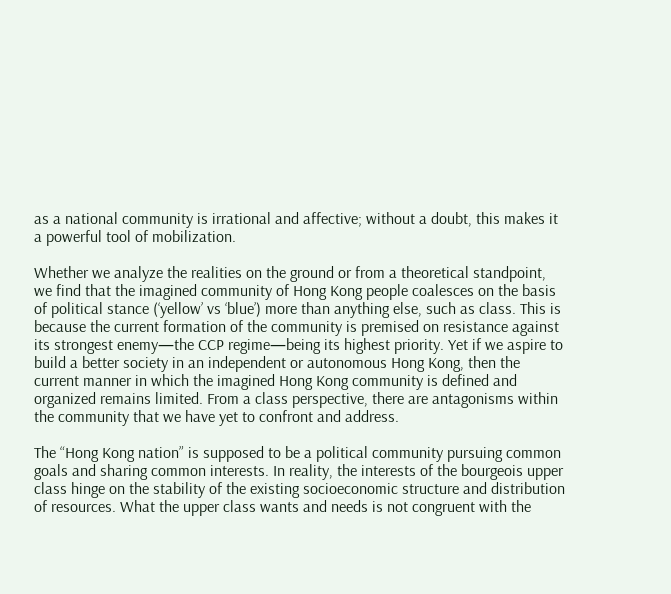as a national community is irrational and affective; without a doubt, this makes it a powerful tool of mobilization.

Whether we analyze the realities on the ground or from a theoretical standpoint, we find that the imagined community of Hong Kong people coalesces on the basis of political stance (‘yellow’ vs ‘blue’) more than anything else, such as class. This is because the current formation of the community is premised on resistance against its strongest enemy—the CCP regime—being its highest priority. Yet if we aspire to build a better society in an independent or autonomous Hong Kong, then the current manner in which the imagined Hong Kong community is defined and organized remains limited. From a class perspective, there are antagonisms within the community that we have yet to confront and address.

The “Hong Kong nation” is supposed to be a political community pursuing common goals and sharing common interests. In reality, the interests of the bourgeois upper class hinge on the stability of the existing socioeconomic structure and distribution of resources. What the upper class wants and needs is not congruent with the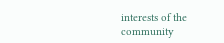interests of the community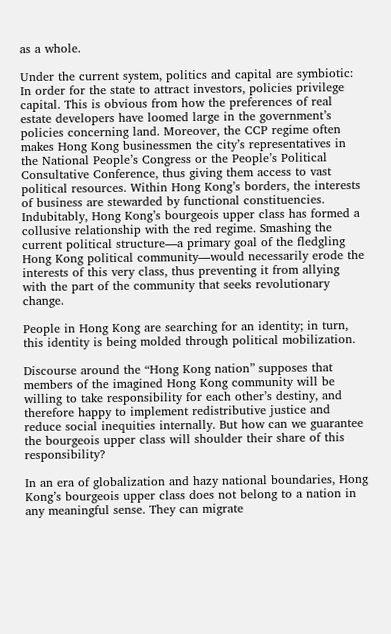as a whole.

Under the current system, politics and capital are symbiotic: In order for the state to attract investors, policies privilege capital. This is obvious from how the preferences of real estate developers have loomed large in the government’s policies concerning land. Moreover, the CCP regime often makes Hong Kong businessmen the city’s representatives in the National People’s Congress or the People’s Political Consultative Conference, thus giving them access to vast political resources. Within Hong Kong’s borders, the interests of business are stewarded by functional constituencies. Indubitably, Hong Kong’s bourgeois upper class has formed a collusive relationship with the red regime. Smashing the current political structure—a primary goal of the fledgling Hong Kong political community—would necessarily erode the interests of this very class, thus preventing it from allying with the part of the community that seeks revolutionary change.

People in Hong Kong are searching for an identity; in turn, this identity is being molded through political mobilization.

Discourse around the “Hong Kong nation” supposes that members of the imagined Hong Kong community will be willing to take responsibility for each other’s destiny, and therefore happy to implement redistributive justice and reduce social inequities internally. But how can we guarantee the bourgeois upper class will shoulder their share of this responsibility?

In an era of globalization and hazy national boundaries, Hong Kong’s bourgeois upper class does not belong to a nation in any meaningful sense. They can migrate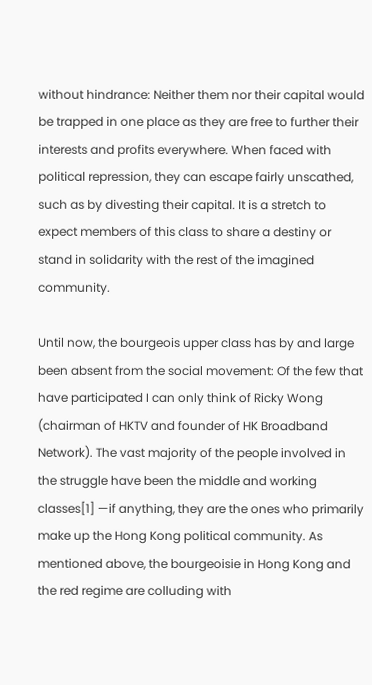without hindrance: Neither them nor their capital would be trapped in one place as they are free to further their interests and profits everywhere. When faced with political repression, they can escape fairly unscathed, such as by divesting their capital. It is a stretch to expect members of this class to share a destiny or stand in solidarity with the rest of the imagined community.

Until now, the bourgeois upper class has by and large been absent from the social movement: Of the few that have participated I can only think of Ricky Wong (chairman of HKTV and founder of HK Broadband Network). The vast majority of the people involved in the struggle have been the middle and working classes[1] —if anything, they are the ones who primarily make up the Hong Kong political community. As mentioned above, the bourgeoisie in Hong Kong and the red regime are colluding with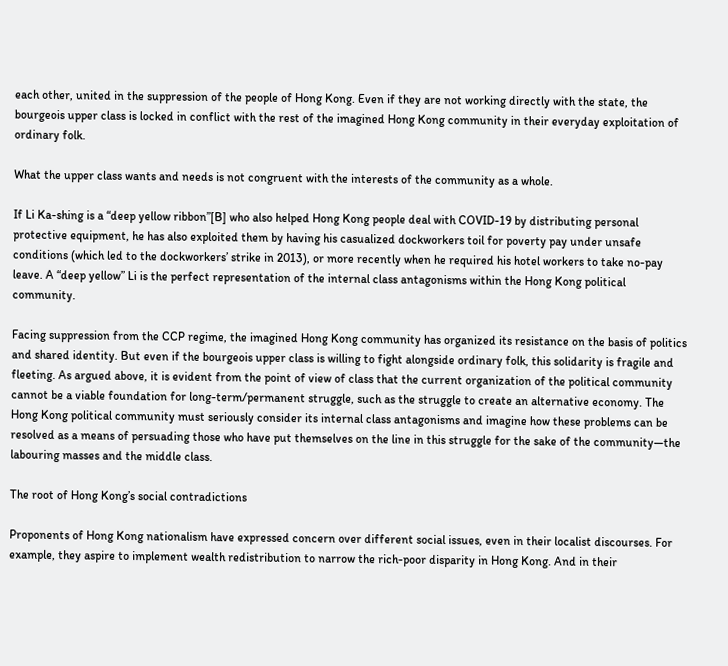each other, united in the suppression of the people of Hong Kong. Even if they are not working directly with the state, the bourgeois upper class is locked in conflict with the rest of the imagined Hong Kong community in their everyday exploitation of ordinary folk.

What the upper class wants and needs is not congruent with the interests of the community as a whole.

If Li Ka-shing is a “deep yellow ribbon”[B] who also helped Hong Kong people deal with COVID-19 by distributing personal protective equipment, he has also exploited them by having his casualized dockworkers toil for poverty pay under unsafe conditions (which led to the dockworkers’ strike in 2013), or more recently when he required his hotel workers to take no-pay leave. A “deep yellow” Li is the perfect representation of the internal class antagonisms within the Hong Kong political community.

Facing suppression from the CCP regime, the imagined Hong Kong community has organized its resistance on the basis of politics and shared identity. But even if the bourgeois upper class is willing to fight alongside ordinary folk, this solidarity is fragile and fleeting. As argued above, it is evident from the point of view of class that the current organization of the political community cannot be a viable foundation for long-term/permanent struggle, such as the struggle to create an alternative economy. The Hong Kong political community must seriously consider its internal class antagonisms and imagine how these problems can be resolved as a means of persuading those who have put themselves on the line in this struggle for the sake of the community—the labouring masses and the middle class.

The root of Hong Kong’s social contradictions

Proponents of Hong Kong nationalism have expressed concern over different social issues, even in their localist discourses. For example, they aspire to implement wealth redistribution to narrow the rich-poor disparity in Hong Kong. And in their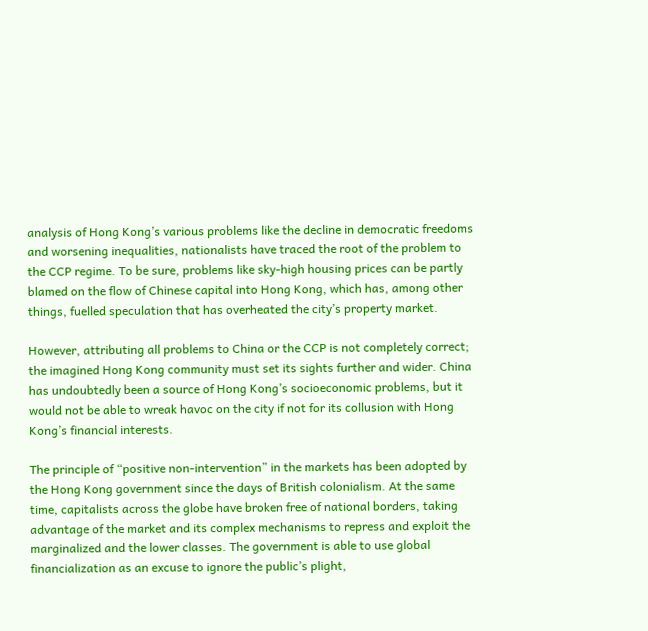analysis of Hong Kong’s various problems like the decline in democratic freedoms and worsening inequalities, nationalists have traced the root of the problem to the CCP regime. To be sure, problems like sky-high housing prices can be partly blamed on the flow of Chinese capital into Hong Kong, which has, among other things, fuelled speculation that has overheated the city’s property market.

However, attributing all problems to China or the CCP is not completely correct; the imagined Hong Kong community must set its sights further and wider. China has undoubtedly been a source of Hong Kong’s socioeconomic problems, but it would not be able to wreak havoc on the city if not for its collusion with Hong Kong’s financial interests.

The principle of “positive non-intervention” in the markets has been adopted by the Hong Kong government since the days of British colonialism. At the same time, capitalists across the globe have broken free of national borders, taking advantage of the market and its complex mechanisms to repress and exploit the marginalized and the lower classes. The government is able to use global financialization as an excuse to ignore the public’s plight,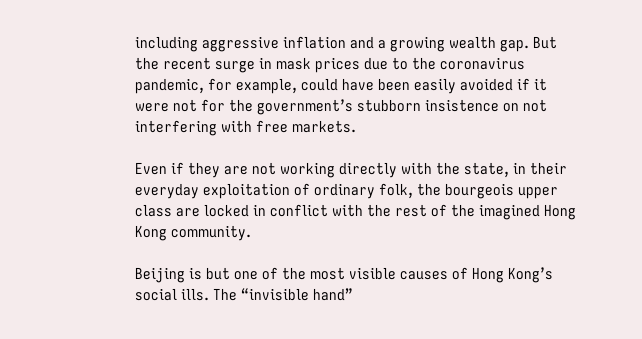including aggressive inflation and a growing wealth gap. But the recent surge in mask prices due to the coronavirus pandemic, for example, could have been easily avoided if it were not for the government’s stubborn insistence on not interfering with free markets.

Even if they are not working directly with the state, in their everyday exploitation of ordinary folk, the bourgeois upper class are locked in conflict with the rest of the imagined Hong Kong community.

Beijing is but one of the most visible causes of Hong Kong’s social ills. The “invisible hand”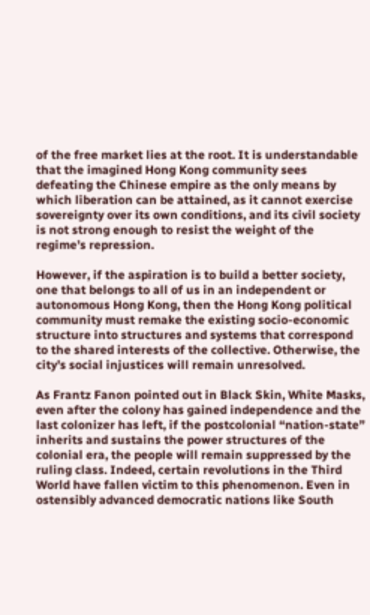of the free market lies at the root. It is understandable that the imagined Hong Kong community sees defeating the Chinese empire as the only means by which liberation can be attained, as it cannot exercise sovereignty over its own conditions, and its civil society is not strong enough to resist the weight of the regime’s repression.

However, if the aspiration is to build a better society, one that belongs to all of us in an independent or autonomous Hong Kong, then the Hong Kong political community must remake the existing socio-economic structure into structures and systems that correspond to the shared interests of the collective. Otherwise, the city’s social injustices will remain unresolved.

As Frantz Fanon pointed out in Black Skin, White Masks, even after the colony has gained independence and the last colonizer has left, if the postcolonial “nation-state” inherits and sustains the power structures of the colonial era, the people will remain suppressed by the ruling class. Indeed, certain revolutions in the Third World have fallen victim to this phenomenon. Even in ostensibly advanced democratic nations like South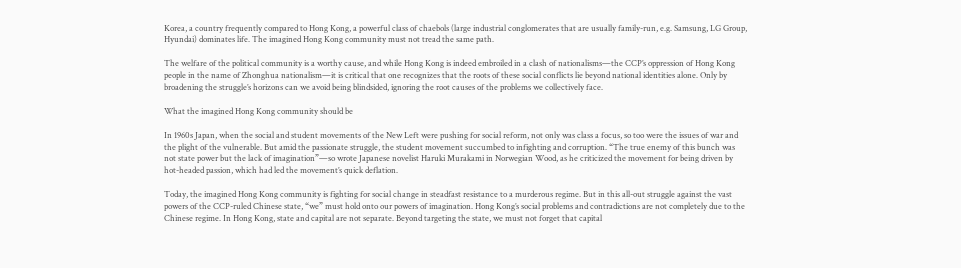Korea, a country frequently compared to Hong Kong, a powerful class of chaebols (large industrial conglomerates that are usually family-run, e.g. Samsung, LG Group, Hyundai) dominates life. The imagined Hong Kong community must not tread the same path.

The welfare of the political community is a worthy cause, and while Hong Kong is indeed embroiled in a clash of nationalisms—the CCP’s oppression of Hong Kong people in the name of Zhonghua nationalism—it is critical that one recognizes that the roots of these social conflicts lie beyond national identities alone. Only by broadening the struggle’s horizons can we avoid being blindsided, ignoring the root causes of the problems we collectively face.

What the imagined Hong Kong community should be

In 1960s Japan, when the social and student movements of the New Left were pushing for social reform, not only was class a focus, so too were the issues of war and the plight of the vulnerable. But amid the passionate struggle, the student movement succumbed to infighting and corruption. “The true enemy of this bunch was not state power but the lack of imagination”—so wrote Japanese novelist Haruki Murakami in Norwegian Wood, as he criticized the movement for being driven by hot-headed passion, which had led the movement’s quick deflation.

Today, the imagined Hong Kong community is fighting for social change in steadfast resistance to a murderous regime. But in this all-out struggle against the vast powers of the CCP-ruled Chinese state, “we” must hold onto our powers of imagination. Hong Kong’s social problems and contradictions are not completely due to the Chinese regime. In Hong Kong, state and capital are not separate. Beyond targeting the state, we must not forget that capital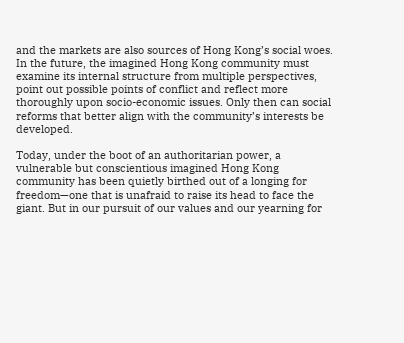and the markets are also sources of Hong Kong’s social woes. In the future, the imagined Hong Kong community must examine its internal structure from multiple perspectives, point out possible points of conflict and reflect more thoroughly upon socio-economic issues. Only then can social reforms that better align with the community’s interests be developed.

Today, under the boot of an authoritarian power, a vulnerable but conscientious imagined Hong Kong community has been quietly birthed out of a longing for freedom—one that is unafraid to raise its head to face the giant. But in our pursuit of our values and our yearning for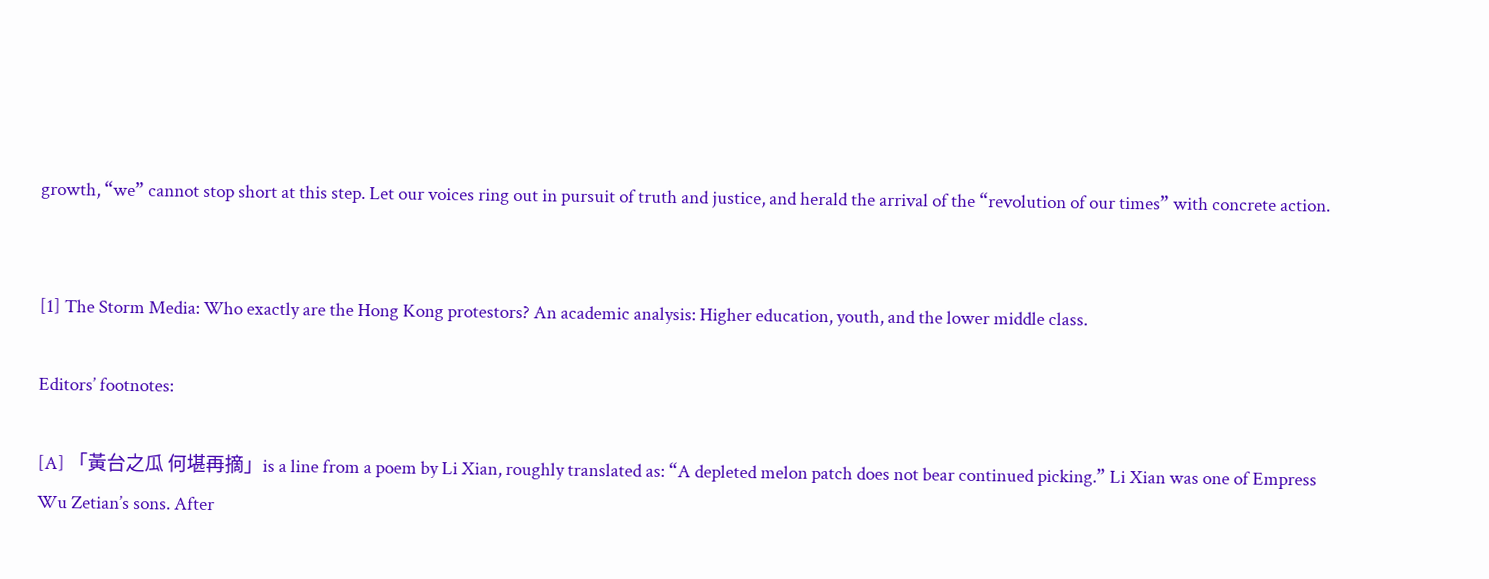growth, “we” cannot stop short at this step. Let our voices ring out in pursuit of truth and justice, and herald the arrival of the “revolution of our times” with concrete action.


[1] The Storm Media: Who exactly are the Hong Kong protestors? An academic analysis: Higher education, youth, and the lower middle class.

Editors’ footnotes:

[A] 「黃台之瓜 何堪再摘」is a line from a poem by Li Xian, roughly translated as: “A depleted melon patch does not bear continued picking.” Li Xian was one of Empress Wu Zetian’s sons. After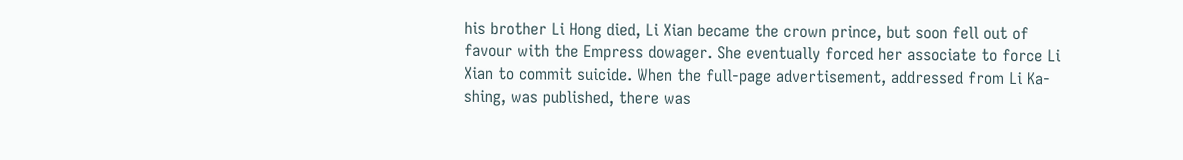his brother Li Hong died, Li Xian became the crown prince, but soon fell out of favour with the Empress dowager. She eventually forced her associate to force Li Xian to commit suicide. When the full-page advertisement, addressed from Li Ka-shing, was published, there was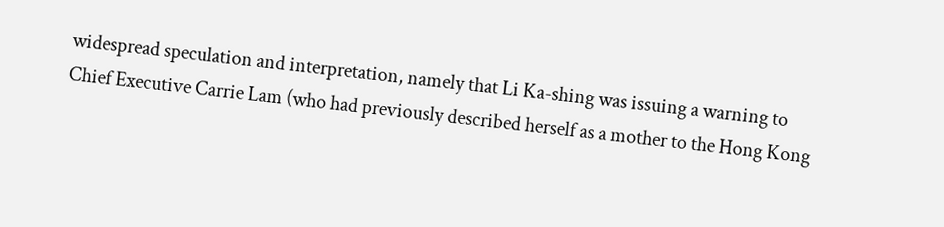widespread speculation and interpretation, namely that Li Ka-shing was issuing a warning to Chief Executive Carrie Lam (who had previously described herself as a mother to the Hong Kong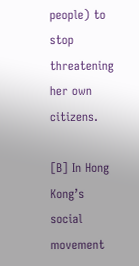people) to stop threatening her own citizens.

[B] In Hong Kong’s social movement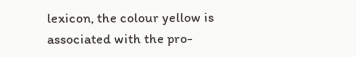lexicon, the colour yellow is associated with the pro-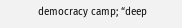democracy camp; “deep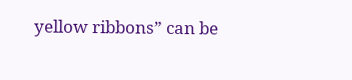yellow ribbons” can be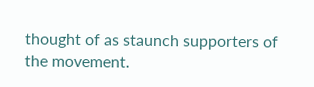thought of as staunch supporters of the movement.